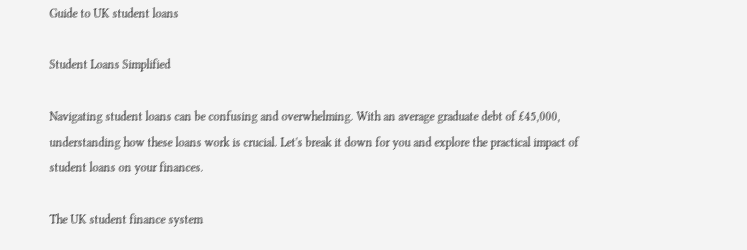Guide to UK student loans

Student Loans Simplified

Navigating student loans can be confusing and overwhelming. With an average graduate debt of £45,000, understanding how these loans work is crucial. Let's break it down for you and explore the practical impact of student loans on your finances.

The UK student finance system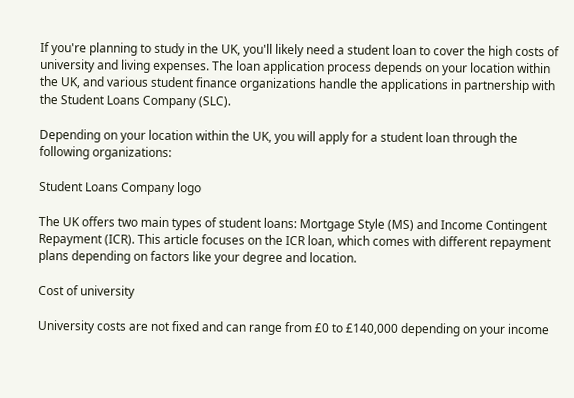If you're planning to study in the UK, you'll likely need a student loan to cover the high costs of university and living expenses. The loan application process depends on your location within the UK, and various student finance organizations handle the applications in partnership with the Student Loans Company (SLC).

Depending on your location within the UK, you will apply for a student loan through the following organizations:

Student Loans Company logo

The UK offers two main types of student loans: Mortgage Style (MS) and Income Contingent Repayment (ICR). This article focuses on the ICR loan, which comes with different repayment plans depending on factors like your degree and location.

Cost of university

University costs are not fixed and can range from £0 to £140,000 depending on your income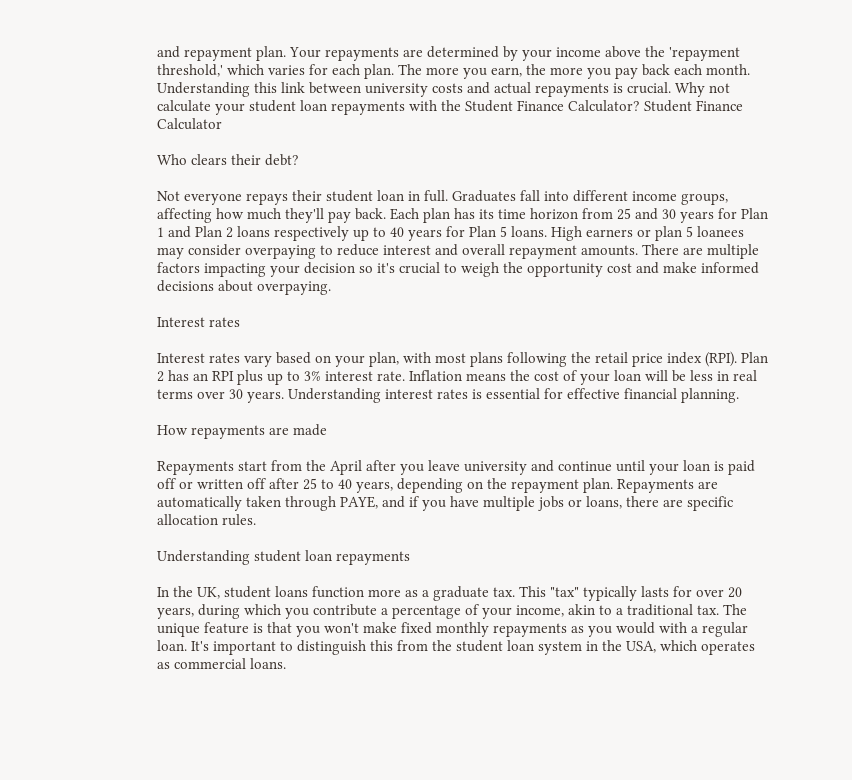and repayment plan. Your repayments are determined by your income above the 'repayment threshold,' which varies for each plan. The more you earn, the more you pay back each month. Understanding this link between university costs and actual repayments is crucial. Why not calculate your student loan repayments with the Student Finance Calculator? Student Finance Calculator

Who clears their debt?

Not everyone repays their student loan in full. Graduates fall into different income groups, affecting how much they'll pay back. Each plan has its time horizon from 25 and 30 years for Plan 1 and Plan 2 loans respectively up to 40 years for Plan 5 loans. High earners or plan 5 loanees may consider overpaying to reduce interest and overall repayment amounts. There are multiple factors impacting your decision so it's crucial to weigh the opportunity cost and make informed decisions about overpaying.

Interest rates

Interest rates vary based on your plan, with most plans following the retail price index (RPI). Plan 2 has an RPI plus up to 3% interest rate. Inflation means the cost of your loan will be less in real terms over 30 years. Understanding interest rates is essential for effective financial planning.

How repayments are made

Repayments start from the April after you leave university and continue until your loan is paid off or written off after 25 to 40 years, depending on the repayment plan. Repayments are automatically taken through PAYE, and if you have multiple jobs or loans, there are specific allocation rules.

Understanding student loan repayments

In the UK, student loans function more as a graduate tax. This "tax" typically lasts for over 20 years, during which you contribute a percentage of your income, akin to a traditional tax. The unique feature is that you won't make fixed monthly repayments as you would with a regular loan. It's important to distinguish this from the student loan system in the USA, which operates as commercial loans.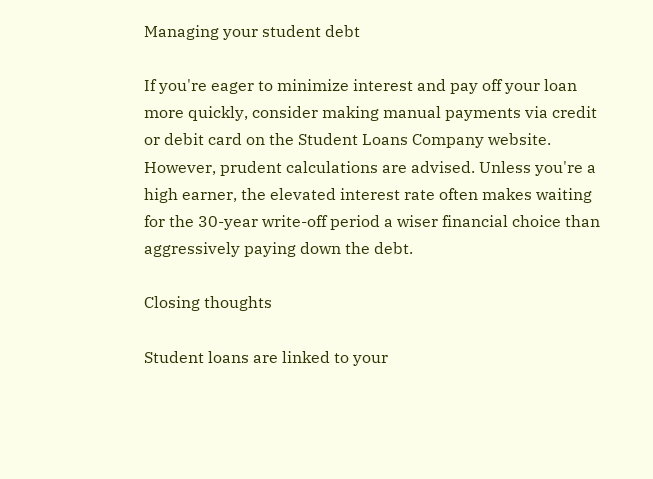Managing your student debt

If you're eager to minimize interest and pay off your loan more quickly, consider making manual payments via credit or debit card on the Student Loans Company website. However, prudent calculations are advised. Unless you're a high earner, the elevated interest rate often makes waiting for the 30-year write-off period a wiser financial choice than aggressively paying down the debt.

Closing thoughts

Student loans are linked to your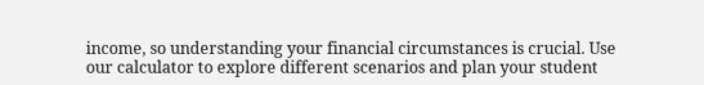income, so understanding your financial circumstances is crucial. Use our calculator to explore different scenarios and plan your student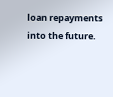loan repayments into the future.